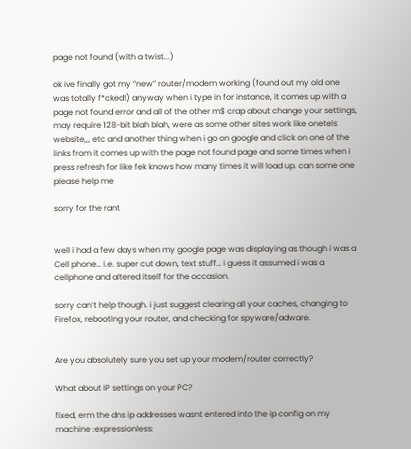page not found (with a twist...)

ok ive finally got my “new” router/modem working (found out my old one was totally f*cked!) anyway when i type in for instance, it comes up with a page not found error and all of the other m$ crap about change your settings, may require 128-bit blah blah, were as some other sites work like onetels website,,, etc and another thing when i go on google and click on one of the links from it comes up with the page not found page and some times when i press refresh for like fek knows how many times it will load up. can some one please help me

sorry for the rant


well i had a few days when my google page was displaying as though i was a Cell phone… i.e. super cut down, text stuff… i guess it assumed i was a cellphone and altered itself for the occasion.

sorry can’t help though. i just suggest clearing all your caches, changing to Firefox, rebooting your router, and checking for spyware/adware.


Are you absolutely sure you set up your modem/router correctly?

What about IP settings on your PC?

fixed, erm the dns ip addresses wasnt entered into the ip config on my machine :expressionless: